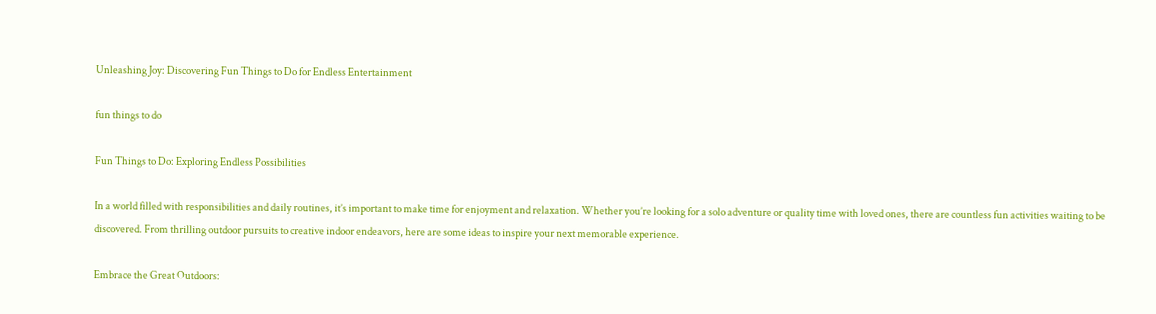Unleashing Joy: Discovering Fun Things to Do for Endless Entertainment

fun things to do

Fun Things to Do: Exploring Endless Possibilities

In a world filled with responsibilities and daily routines, it’s important to make time for enjoyment and relaxation. Whether you’re looking for a solo adventure or quality time with loved ones, there are countless fun activities waiting to be discovered. From thrilling outdoor pursuits to creative indoor endeavors, here are some ideas to inspire your next memorable experience.

Embrace the Great Outdoors: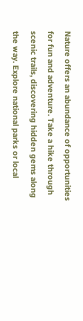Nature offers an abundance of opportunities for fun and adventure. Take a hike through scenic trails, discovering hidden gems along the way. Explore national parks or local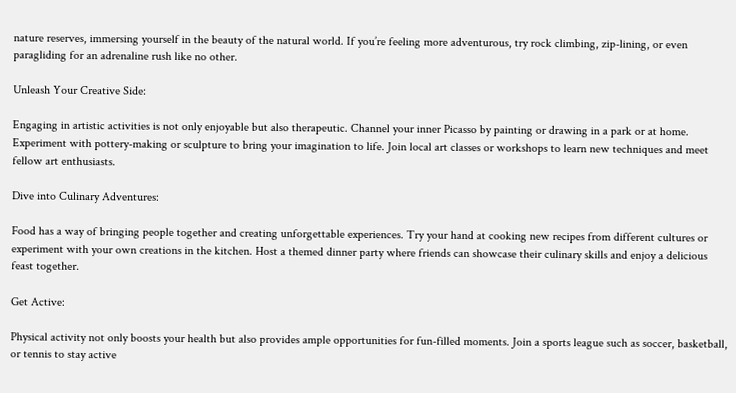nature reserves, immersing yourself in the beauty of the natural world. If you’re feeling more adventurous, try rock climbing, zip-lining, or even paragliding for an adrenaline rush like no other.

Unleash Your Creative Side:

Engaging in artistic activities is not only enjoyable but also therapeutic. Channel your inner Picasso by painting or drawing in a park or at home. Experiment with pottery-making or sculpture to bring your imagination to life. Join local art classes or workshops to learn new techniques and meet fellow art enthusiasts.

Dive into Culinary Adventures:

Food has a way of bringing people together and creating unforgettable experiences. Try your hand at cooking new recipes from different cultures or experiment with your own creations in the kitchen. Host a themed dinner party where friends can showcase their culinary skills and enjoy a delicious feast together.

Get Active:

Physical activity not only boosts your health but also provides ample opportunities for fun-filled moments. Join a sports league such as soccer, basketball, or tennis to stay active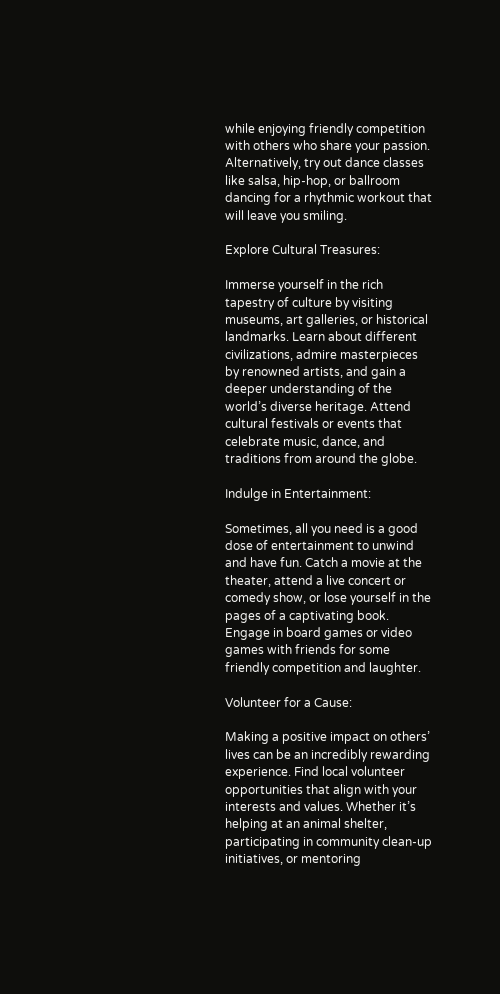while enjoying friendly competition with others who share your passion. Alternatively, try out dance classes like salsa, hip-hop, or ballroom dancing for a rhythmic workout that will leave you smiling.

Explore Cultural Treasures:

Immerse yourself in the rich tapestry of culture by visiting museums, art galleries, or historical landmarks. Learn about different civilizations, admire masterpieces by renowned artists, and gain a deeper understanding of the world’s diverse heritage. Attend cultural festivals or events that celebrate music, dance, and traditions from around the globe.

Indulge in Entertainment:

Sometimes, all you need is a good dose of entertainment to unwind and have fun. Catch a movie at the theater, attend a live concert or comedy show, or lose yourself in the pages of a captivating book. Engage in board games or video games with friends for some friendly competition and laughter.

Volunteer for a Cause:

Making a positive impact on others’ lives can be an incredibly rewarding experience. Find local volunteer opportunities that align with your interests and values. Whether it’s helping at an animal shelter, participating in community clean-up initiatives, or mentoring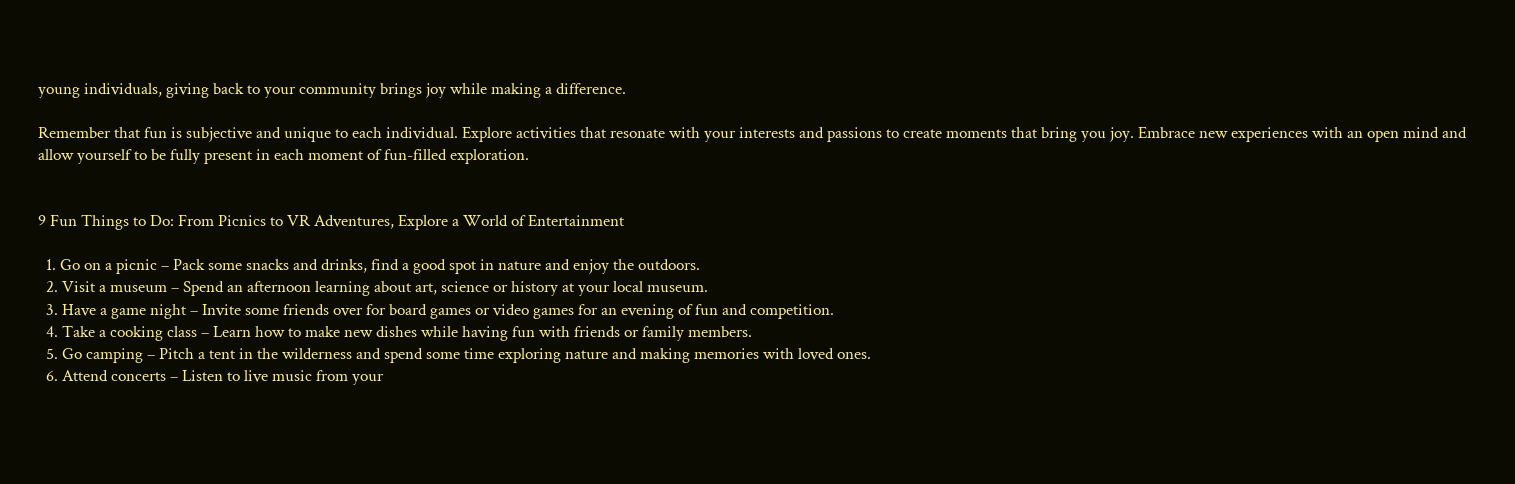young individuals, giving back to your community brings joy while making a difference.

Remember that fun is subjective and unique to each individual. Explore activities that resonate with your interests and passions to create moments that bring you joy. Embrace new experiences with an open mind and allow yourself to be fully present in each moment of fun-filled exploration.


9 Fun Things to Do: From Picnics to VR Adventures, Explore a World of Entertainment

  1. Go on a picnic – Pack some snacks and drinks, find a good spot in nature and enjoy the outdoors.
  2. Visit a museum – Spend an afternoon learning about art, science or history at your local museum.
  3. Have a game night – Invite some friends over for board games or video games for an evening of fun and competition.
  4. Take a cooking class – Learn how to make new dishes while having fun with friends or family members.
  5. Go camping – Pitch a tent in the wilderness and spend some time exploring nature and making memories with loved ones.
  6. Attend concerts – Listen to live music from your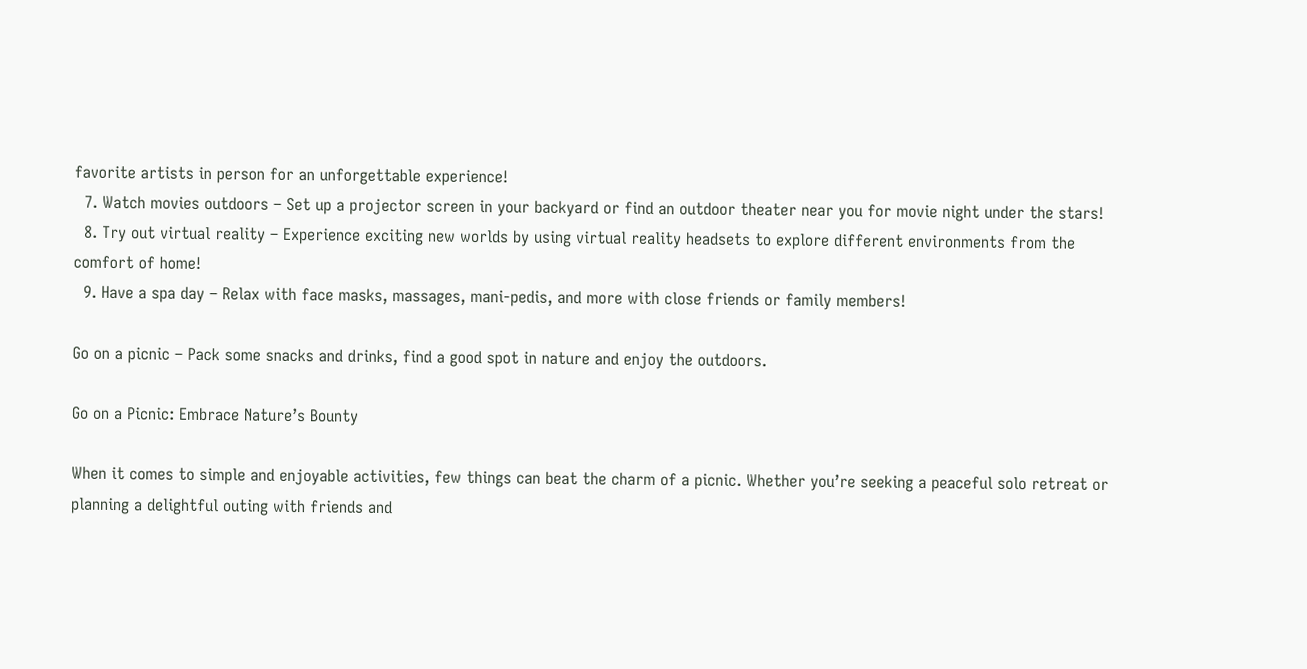favorite artists in person for an unforgettable experience!
  7. Watch movies outdoors – Set up a projector screen in your backyard or find an outdoor theater near you for movie night under the stars!
  8. Try out virtual reality – Experience exciting new worlds by using virtual reality headsets to explore different environments from the comfort of home!
  9. Have a spa day – Relax with face masks, massages, mani-pedis, and more with close friends or family members!

Go on a picnic – Pack some snacks and drinks, find a good spot in nature and enjoy the outdoors.

Go on a Picnic: Embrace Nature’s Bounty

When it comes to simple and enjoyable activities, few things can beat the charm of a picnic. Whether you’re seeking a peaceful solo retreat or planning a delightful outing with friends and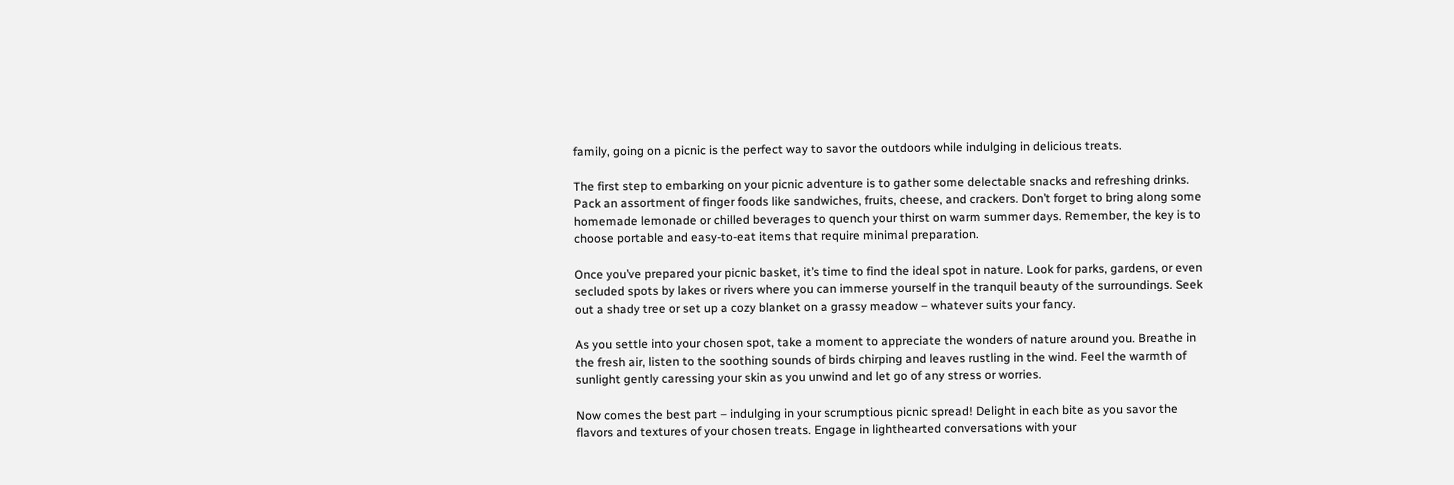family, going on a picnic is the perfect way to savor the outdoors while indulging in delicious treats.

The first step to embarking on your picnic adventure is to gather some delectable snacks and refreshing drinks. Pack an assortment of finger foods like sandwiches, fruits, cheese, and crackers. Don’t forget to bring along some homemade lemonade or chilled beverages to quench your thirst on warm summer days. Remember, the key is to choose portable and easy-to-eat items that require minimal preparation.

Once you’ve prepared your picnic basket, it’s time to find the ideal spot in nature. Look for parks, gardens, or even secluded spots by lakes or rivers where you can immerse yourself in the tranquil beauty of the surroundings. Seek out a shady tree or set up a cozy blanket on a grassy meadow – whatever suits your fancy.

As you settle into your chosen spot, take a moment to appreciate the wonders of nature around you. Breathe in the fresh air, listen to the soothing sounds of birds chirping and leaves rustling in the wind. Feel the warmth of sunlight gently caressing your skin as you unwind and let go of any stress or worries.

Now comes the best part – indulging in your scrumptious picnic spread! Delight in each bite as you savor the flavors and textures of your chosen treats. Engage in lighthearted conversations with your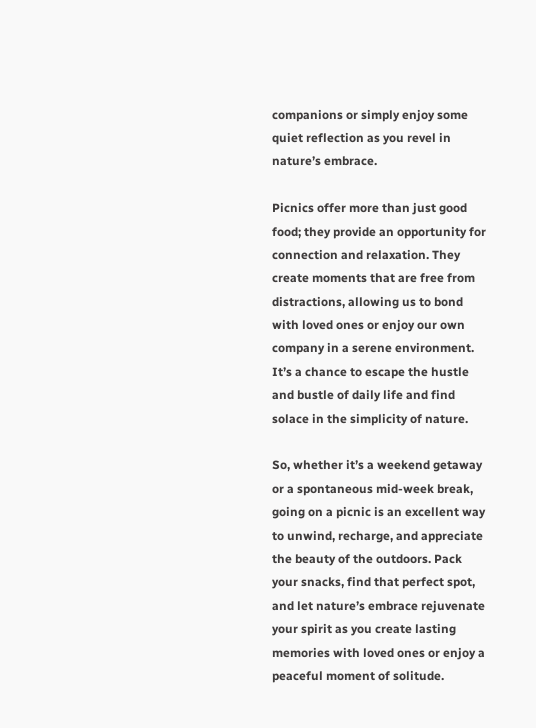companions or simply enjoy some quiet reflection as you revel in nature’s embrace.

Picnics offer more than just good food; they provide an opportunity for connection and relaxation. They create moments that are free from distractions, allowing us to bond with loved ones or enjoy our own company in a serene environment. It’s a chance to escape the hustle and bustle of daily life and find solace in the simplicity of nature.

So, whether it’s a weekend getaway or a spontaneous mid-week break, going on a picnic is an excellent way to unwind, recharge, and appreciate the beauty of the outdoors. Pack your snacks, find that perfect spot, and let nature’s embrace rejuvenate your spirit as you create lasting memories with loved ones or enjoy a peaceful moment of solitude.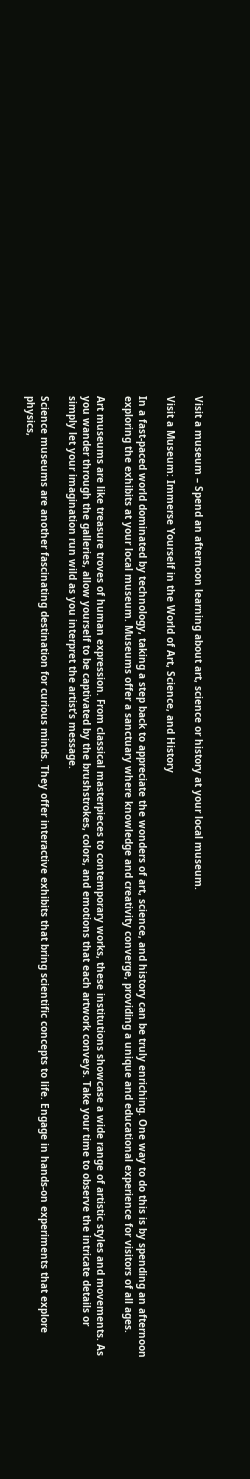Visit a museum – Spend an afternoon learning about art, science or history at your local museum.

Visit a Museum: Immerse Yourself in the World of Art, Science, and History

In a fast-paced world dominated by technology, taking a step back to appreciate the wonders of art, science, and history can be truly enriching. One way to do this is by spending an afternoon exploring the exhibits at your local museum. Museums offer a sanctuary where knowledge and creativity converge, providing a unique and educational experience for visitors of all ages.

Art museums are like treasure troves of human expression. From classical masterpieces to contemporary works, these institutions showcase a wide range of artistic styles and movements. As you wander through the galleries, allow yourself to be captivated by the brushstrokes, colors, and emotions that each artwork conveys. Take your time to observe the intricate details or simply let your imagination run wild as you interpret the artist’s message.

Science museums are another fascinating destination for curious minds. They offer interactive exhibits that bring scientific concepts to life. Engage in hands-on experiments that explore physics,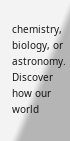chemistry, biology, or astronomy. Discover how our world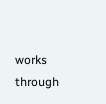works through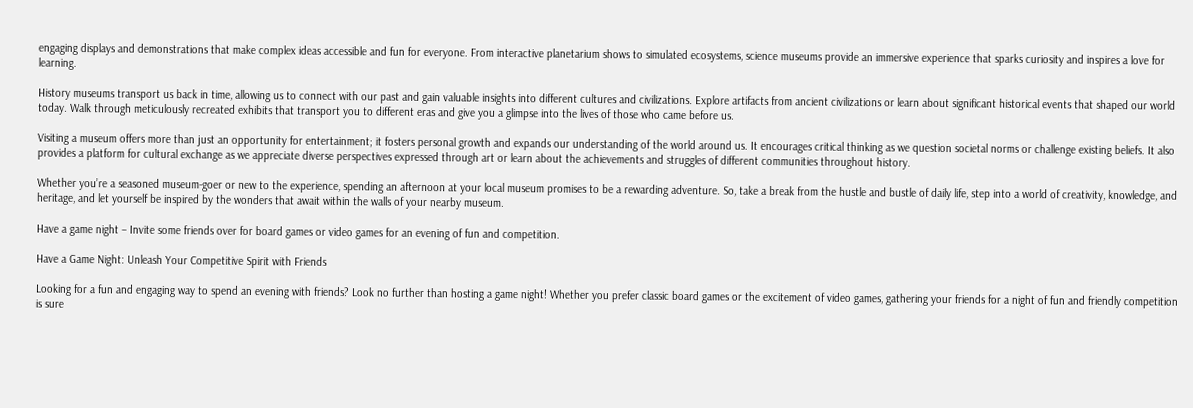engaging displays and demonstrations that make complex ideas accessible and fun for everyone. From interactive planetarium shows to simulated ecosystems, science museums provide an immersive experience that sparks curiosity and inspires a love for learning.

History museums transport us back in time, allowing us to connect with our past and gain valuable insights into different cultures and civilizations. Explore artifacts from ancient civilizations or learn about significant historical events that shaped our world today. Walk through meticulously recreated exhibits that transport you to different eras and give you a glimpse into the lives of those who came before us.

Visiting a museum offers more than just an opportunity for entertainment; it fosters personal growth and expands our understanding of the world around us. It encourages critical thinking as we question societal norms or challenge existing beliefs. It also provides a platform for cultural exchange as we appreciate diverse perspectives expressed through art or learn about the achievements and struggles of different communities throughout history.

Whether you’re a seasoned museum-goer or new to the experience, spending an afternoon at your local museum promises to be a rewarding adventure. So, take a break from the hustle and bustle of daily life, step into a world of creativity, knowledge, and heritage, and let yourself be inspired by the wonders that await within the walls of your nearby museum.

Have a game night – Invite some friends over for board games or video games for an evening of fun and competition.

Have a Game Night: Unleash Your Competitive Spirit with Friends

Looking for a fun and engaging way to spend an evening with friends? Look no further than hosting a game night! Whether you prefer classic board games or the excitement of video games, gathering your friends for a night of fun and friendly competition is sure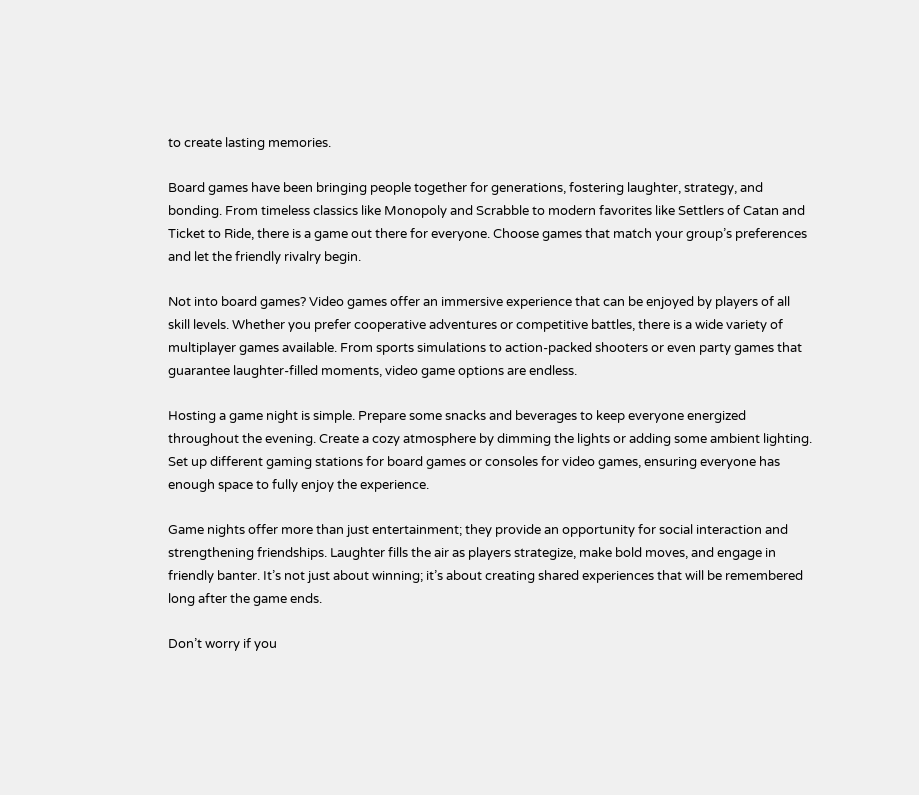to create lasting memories.

Board games have been bringing people together for generations, fostering laughter, strategy, and bonding. From timeless classics like Monopoly and Scrabble to modern favorites like Settlers of Catan and Ticket to Ride, there is a game out there for everyone. Choose games that match your group’s preferences and let the friendly rivalry begin.

Not into board games? Video games offer an immersive experience that can be enjoyed by players of all skill levels. Whether you prefer cooperative adventures or competitive battles, there is a wide variety of multiplayer games available. From sports simulations to action-packed shooters or even party games that guarantee laughter-filled moments, video game options are endless.

Hosting a game night is simple. Prepare some snacks and beverages to keep everyone energized throughout the evening. Create a cozy atmosphere by dimming the lights or adding some ambient lighting. Set up different gaming stations for board games or consoles for video games, ensuring everyone has enough space to fully enjoy the experience.

Game nights offer more than just entertainment; they provide an opportunity for social interaction and strengthening friendships. Laughter fills the air as players strategize, make bold moves, and engage in friendly banter. It’s not just about winning; it’s about creating shared experiences that will be remembered long after the game ends.

Don’t worry if you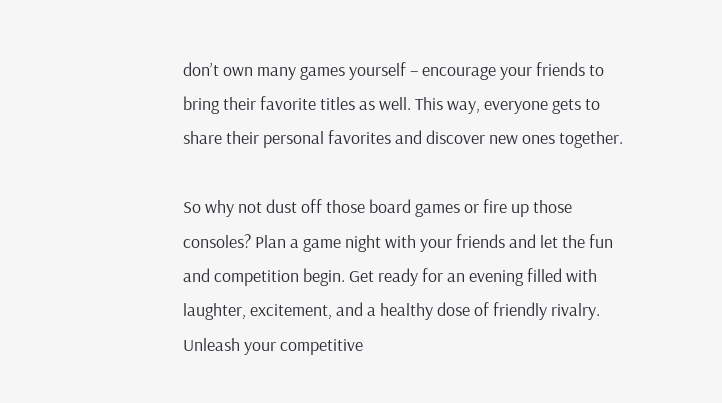don’t own many games yourself – encourage your friends to bring their favorite titles as well. This way, everyone gets to share their personal favorites and discover new ones together.

So why not dust off those board games or fire up those consoles? Plan a game night with your friends and let the fun and competition begin. Get ready for an evening filled with laughter, excitement, and a healthy dose of friendly rivalry. Unleash your competitive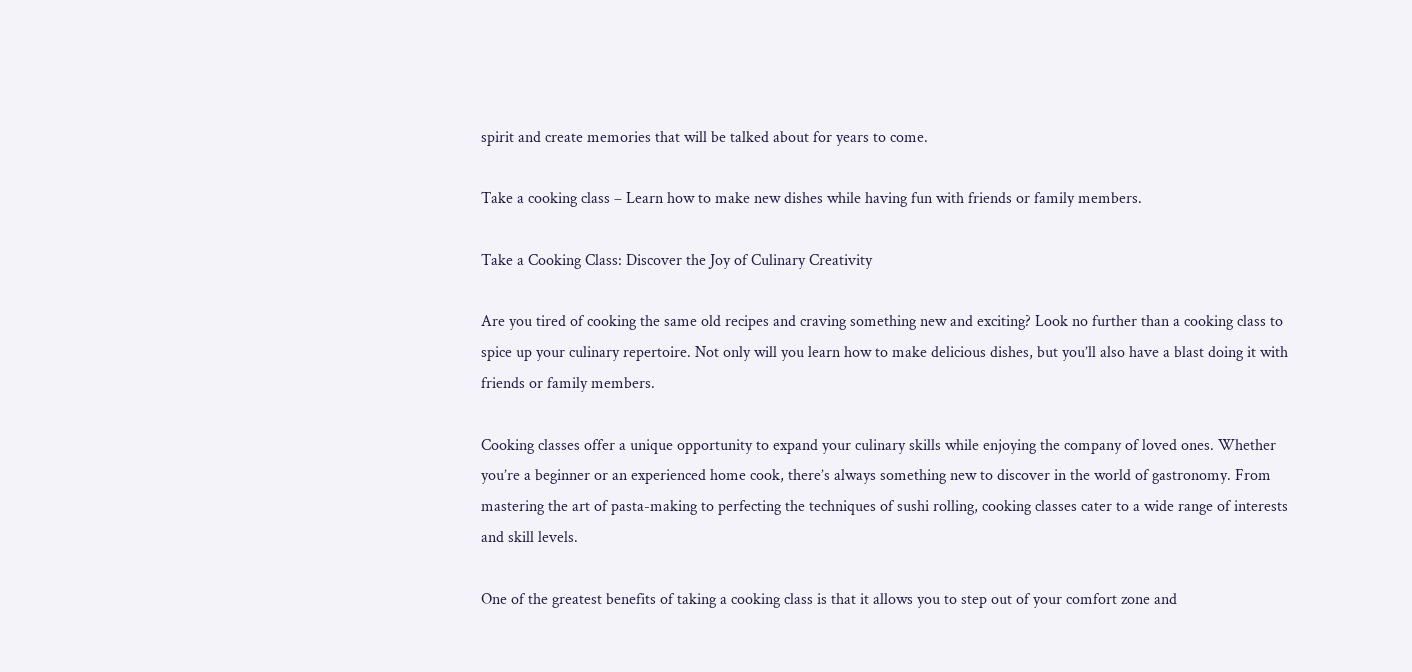spirit and create memories that will be talked about for years to come.

Take a cooking class – Learn how to make new dishes while having fun with friends or family members.

Take a Cooking Class: Discover the Joy of Culinary Creativity

Are you tired of cooking the same old recipes and craving something new and exciting? Look no further than a cooking class to spice up your culinary repertoire. Not only will you learn how to make delicious dishes, but you’ll also have a blast doing it with friends or family members.

Cooking classes offer a unique opportunity to expand your culinary skills while enjoying the company of loved ones. Whether you’re a beginner or an experienced home cook, there’s always something new to discover in the world of gastronomy. From mastering the art of pasta-making to perfecting the techniques of sushi rolling, cooking classes cater to a wide range of interests and skill levels.

One of the greatest benefits of taking a cooking class is that it allows you to step out of your comfort zone and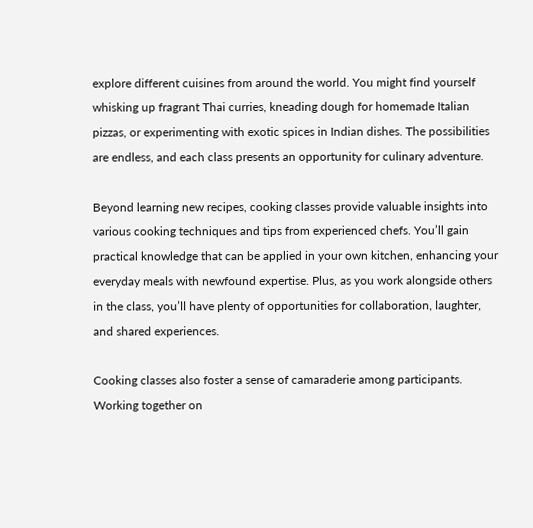explore different cuisines from around the world. You might find yourself whisking up fragrant Thai curries, kneading dough for homemade Italian pizzas, or experimenting with exotic spices in Indian dishes. The possibilities are endless, and each class presents an opportunity for culinary adventure.

Beyond learning new recipes, cooking classes provide valuable insights into various cooking techniques and tips from experienced chefs. You’ll gain practical knowledge that can be applied in your own kitchen, enhancing your everyday meals with newfound expertise. Plus, as you work alongside others in the class, you’ll have plenty of opportunities for collaboration, laughter, and shared experiences.

Cooking classes also foster a sense of camaraderie among participants. Working together on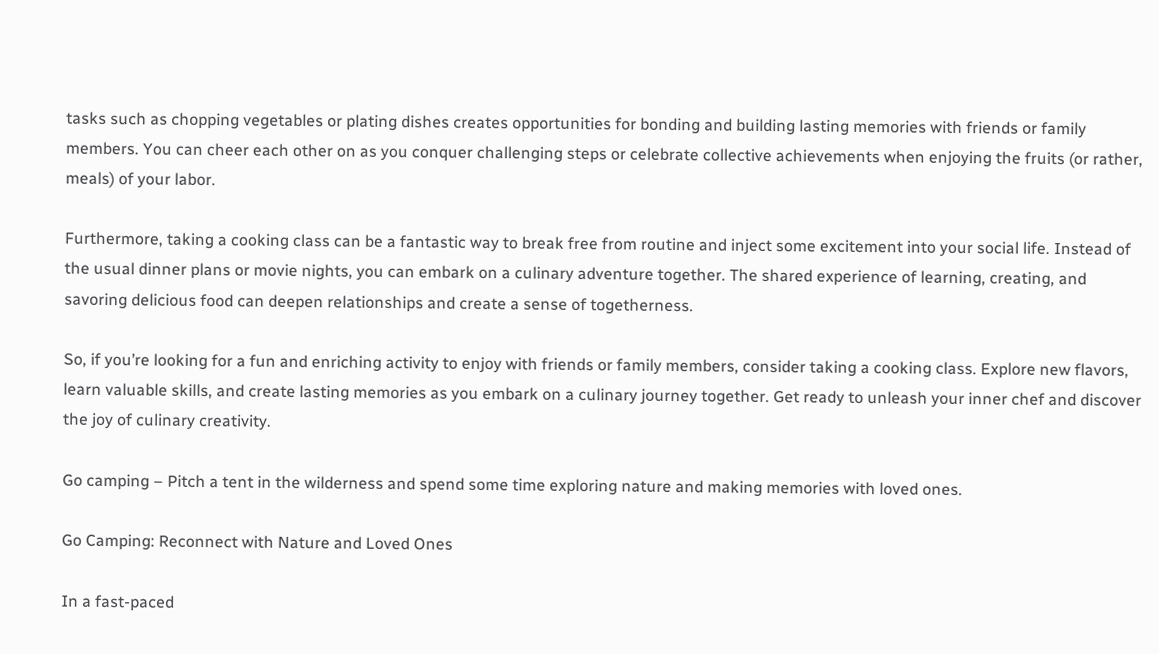tasks such as chopping vegetables or plating dishes creates opportunities for bonding and building lasting memories with friends or family members. You can cheer each other on as you conquer challenging steps or celebrate collective achievements when enjoying the fruits (or rather, meals) of your labor.

Furthermore, taking a cooking class can be a fantastic way to break free from routine and inject some excitement into your social life. Instead of the usual dinner plans or movie nights, you can embark on a culinary adventure together. The shared experience of learning, creating, and savoring delicious food can deepen relationships and create a sense of togetherness.

So, if you’re looking for a fun and enriching activity to enjoy with friends or family members, consider taking a cooking class. Explore new flavors, learn valuable skills, and create lasting memories as you embark on a culinary journey together. Get ready to unleash your inner chef and discover the joy of culinary creativity.

Go camping – Pitch a tent in the wilderness and spend some time exploring nature and making memories with loved ones.

Go Camping: Reconnect with Nature and Loved Ones

In a fast-paced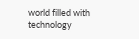world filled with technology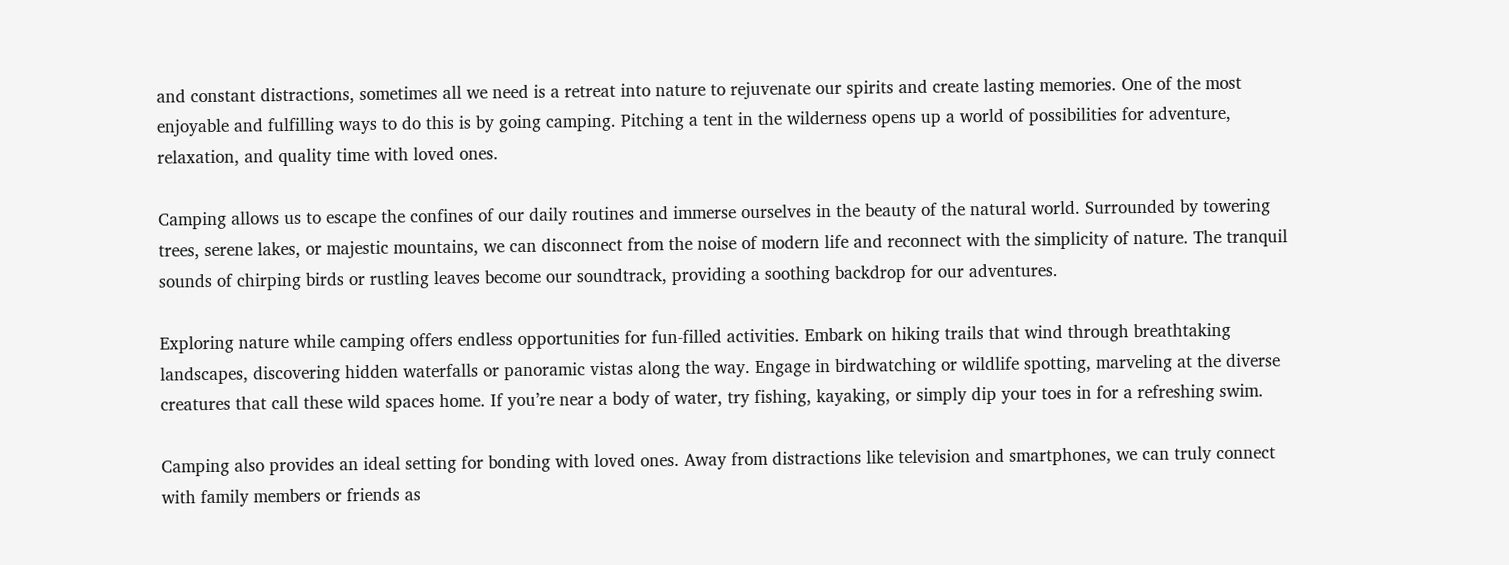and constant distractions, sometimes all we need is a retreat into nature to rejuvenate our spirits and create lasting memories. One of the most enjoyable and fulfilling ways to do this is by going camping. Pitching a tent in the wilderness opens up a world of possibilities for adventure, relaxation, and quality time with loved ones.

Camping allows us to escape the confines of our daily routines and immerse ourselves in the beauty of the natural world. Surrounded by towering trees, serene lakes, or majestic mountains, we can disconnect from the noise of modern life and reconnect with the simplicity of nature. The tranquil sounds of chirping birds or rustling leaves become our soundtrack, providing a soothing backdrop for our adventures.

Exploring nature while camping offers endless opportunities for fun-filled activities. Embark on hiking trails that wind through breathtaking landscapes, discovering hidden waterfalls or panoramic vistas along the way. Engage in birdwatching or wildlife spotting, marveling at the diverse creatures that call these wild spaces home. If you’re near a body of water, try fishing, kayaking, or simply dip your toes in for a refreshing swim.

Camping also provides an ideal setting for bonding with loved ones. Away from distractions like television and smartphones, we can truly connect with family members or friends as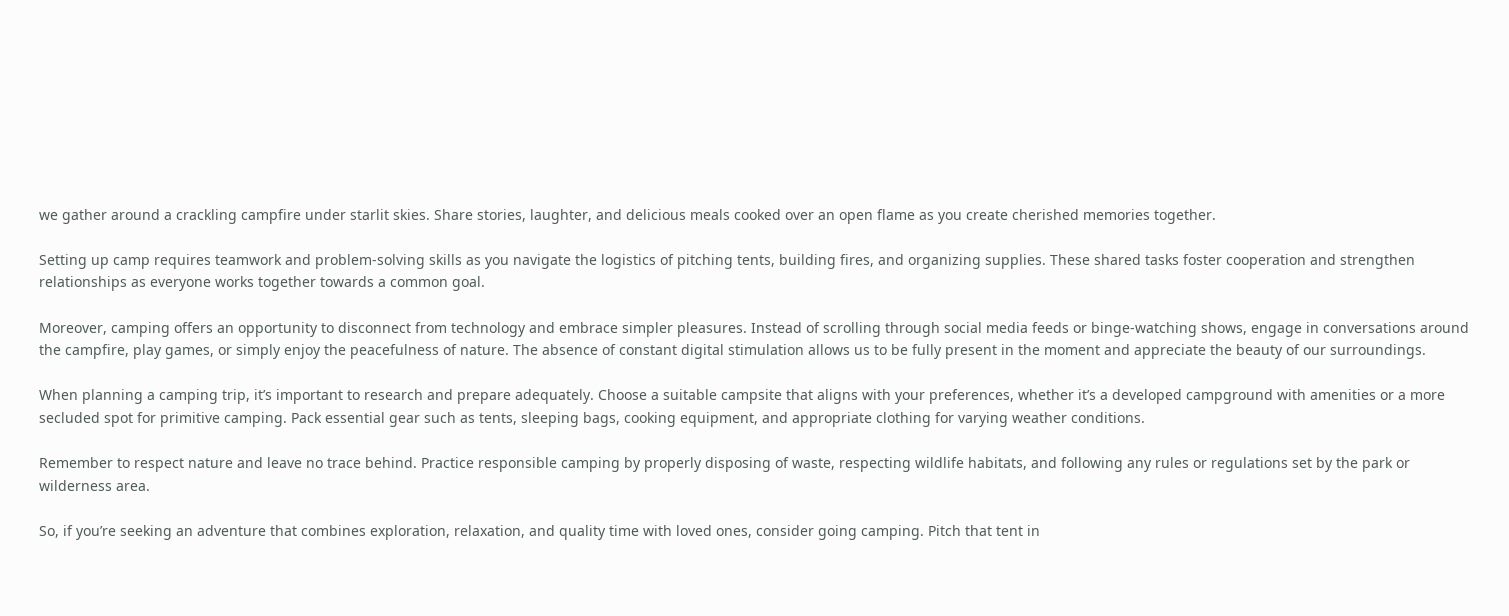we gather around a crackling campfire under starlit skies. Share stories, laughter, and delicious meals cooked over an open flame as you create cherished memories together.

Setting up camp requires teamwork and problem-solving skills as you navigate the logistics of pitching tents, building fires, and organizing supplies. These shared tasks foster cooperation and strengthen relationships as everyone works together towards a common goal.

Moreover, camping offers an opportunity to disconnect from technology and embrace simpler pleasures. Instead of scrolling through social media feeds or binge-watching shows, engage in conversations around the campfire, play games, or simply enjoy the peacefulness of nature. The absence of constant digital stimulation allows us to be fully present in the moment and appreciate the beauty of our surroundings.

When planning a camping trip, it’s important to research and prepare adequately. Choose a suitable campsite that aligns with your preferences, whether it’s a developed campground with amenities or a more secluded spot for primitive camping. Pack essential gear such as tents, sleeping bags, cooking equipment, and appropriate clothing for varying weather conditions.

Remember to respect nature and leave no trace behind. Practice responsible camping by properly disposing of waste, respecting wildlife habitats, and following any rules or regulations set by the park or wilderness area.

So, if you’re seeking an adventure that combines exploration, relaxation, and quality time with loved ones, consider going camping. Pitch that tent in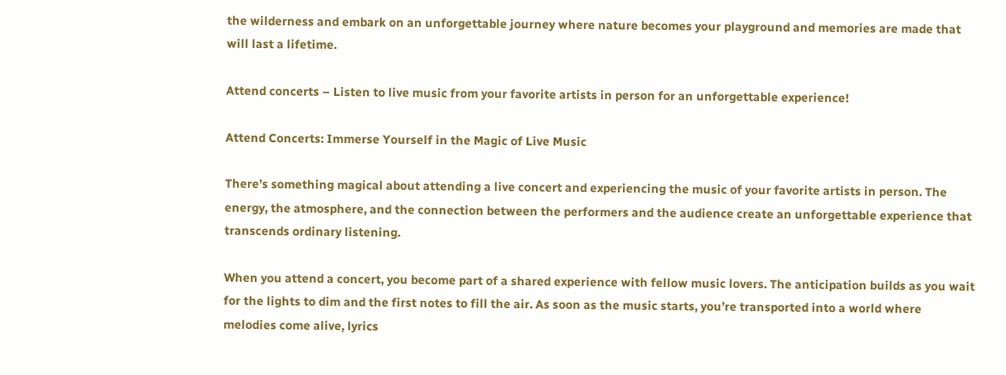the wilderness and embark on an unforgettable journey where nature becomes your playground and memories are made that will last a lifetime.

Attend concerts – Listen to live music from your favorite artists in person for an unforgettable experience!

Attend Concerts: Immerse Yourself in the Magic of Live Music

There’s something magical about attending a live concert and experiencing the music of your favorite artists in person. The energy, the atmosphere, and the connection between the performers and the audience create an unforgettable experience that transcends ordinary listening.

When you attend a concert, you become part of a shared experience with fellow music lovers. The anticipation builds as you wait for the lights to dim and the first notes to fill the air. As soon as the music starts, you’re transported into a world where melodies come alive, lyrics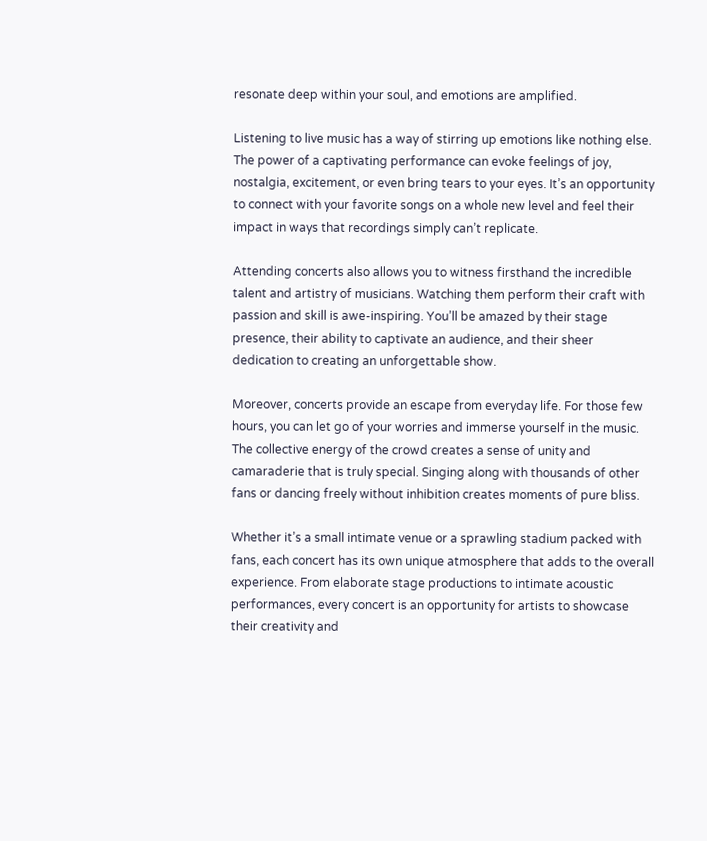resonate deep within your soul, and emotions are amplified.

Listening to live music has a way of stirring up emotions like nothing else. The power of a captivating performance can evoke feelings of joy, nostalgia, excitement, or even bring tears to your eyes. It’s an opportunity to connect with your favorite songs on a whole new level and feel their impact in ways that recordings simply can’t replicate.

Attending concerts also allows you to witness firsthand the incredible talent and artistry of musicians. Watching them perform their craft with passion and skill is awe-inspiring. You’ll be amazed by their stage presence, their ability to captivate an audience, and their sheer dedication to creating an unforgettable show.

Moreover, concerts provide an escape from everyday life. For those few hours, you can let go of your worries and immerse yourself in the music. The collective energy of the crowd creates a sense of unity and camaraderie that is truly special. Singing along with thousands of other fans or dancing freely without inhibition creates moments of pure bliss.

Whether it’s a small intimate venue or a sprawling stadium packed with fans, each concert has its own unique atmosphere that adds to the overall experience. From elaborate stage productions to intimate acoustic performances, every concert is an opportunity for artists to showcase their creativity and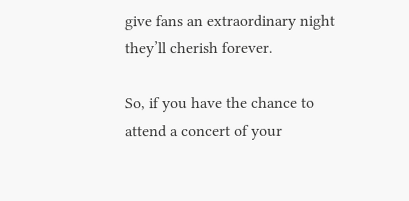give fans an extraordinary night they’ll cherish forever.

So, if you have the chance to attend a concert of your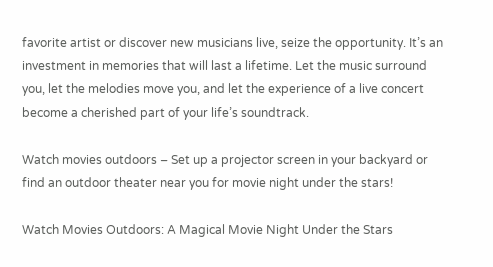favorite artist or discover new musicians live, seize the opportunity. It’s an investment in memories that will last a lifetime. Let the music surround you, let the melodies move you, and let the experience of a live concert become a cherished part of your life’s soundtrack.

Watch movies outdoors – Set up a projector screen in your backyard or find an outdoor theater near you for movie night under the stars!

Watch Movies Outdoors: A Magical Movie Night Under the Stars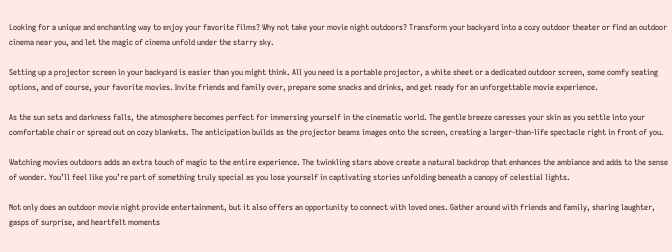Looking for a unique and enchanting way to enjoy your favorite films? Why not take your movie night outdoors? Transform your backyard into a cozy outdoor theater or find an outdoor cinema near you, and let the magic of cinema unfold under the starry sky.

Setting up a projector screen in your backyard is easier than you might think. All you need is a portable projector, a white sheet or a dedicated outdoor screen, some comfy seating options, and of course, your favorite movies. Invite friends and family over, prepare some snacks and drinks, and get ready for an unforgettable movie experience.

As the sun sets and darkness falls, the atmosphere becomes perfect for immersing yourself in the cinematic world. The gentle breeze caresses your skin as you settle into your comfortable chair or spread out on cozy blankets. The anticipation builds as the projector beams images onto the screen, creating a larger-than-life spectacle right in front of you.

Watching movies outdoors adds an extra touch of magic to the entire experience. The twinkling stars above create a natural backdrop that enhances the ambiance and adds to the sense of wonder. You’ll feel like you’re part of something truly special as you lose yourself in captivating stories unfolding beneath a canopy of celestial lights.

Not only does an outdoor movie night provide entertainment, but it also offers an opportunity to connect with loved ones. Gather around with friends and family, sharing laughter, gasps of surprise, and heartfelt moments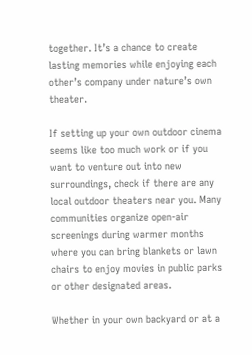together. It’s a chance to create lasting memories while enjoying each other’s company under nature’s own theater.

If setting up your own outdoor cinema seems like too much work or if you want to venture out into new surroundings, check if there are any local outdoor theaters near you. Many communities organize open-air screenings during warmer months where you can bring blankets or lawn chairs to enjoy movies in public parks or other designated areas.

Whether in your own backyard or at a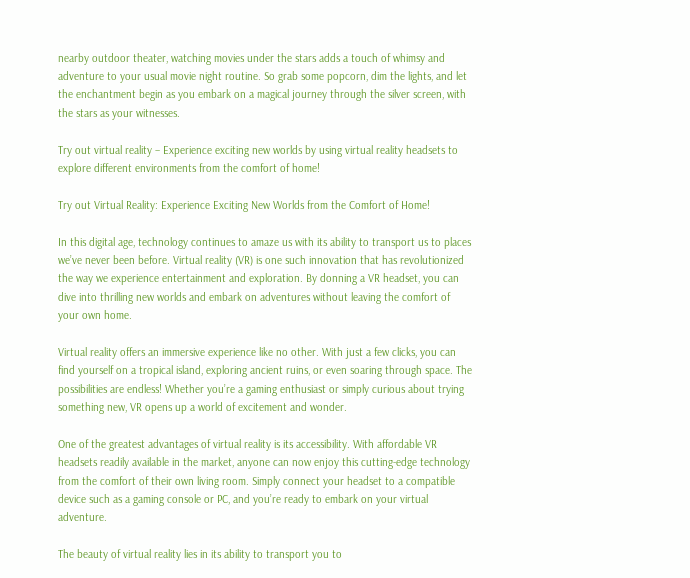nearby outdoor theater, watching movies under the stars adds a touch of whimsy and adventure to your usual movie night routine. So grab some popcorn, dim the lights, and let the enchantment begin as you embark on a magical journey through the silver screen, with the stars as your witnesses.

Try out virtual reality – Experience exciting new worlds by using virtual reality headsets to explore different environments from the comfort of home!

Try out Virtual Reality: Experience Exciting New Worlds from the Comfort of Home!

In this digital age, technology continues to amaze us with its ability to transport us to places we’ve never been before. Virtual reality (VR) is one such innovation that has revolutionized the way we experience entertainment and exploration. By donning a VR headset, you can dive into thrilling new worlds and embark on adventures without leaving the comfort of your own home.

Virtual reality offers an immersive experience like no other. With just a few clicks, you can find yourself on a tropical island, exploring ancient ruins, or even soaring through space. The possibilities are endless! Whether you’re a gaming enthusiast or simply curious about trying something new, VR opens up a world of excitement and wonder.

One of the greatest advantages of virtual reality is its accessibility. With affordable VR headsets readily available in the market, anyone can now enjoy this cutting-edge technology from the comfort of their own living room. Simply connect your headset to a compatible device such as a gaming console or PC, and you’re ready to embark on your virtual adventure.

The beauty of virtual reality lies in its ability to transport you to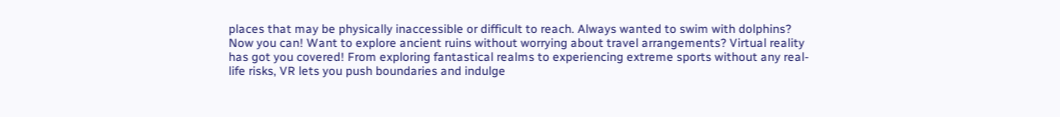places that may be physically inaccessible or difficult to reach. Always wanted to swim with dolphins? Now you can! Want to explore ancient ruins without worrying about travel arrangements? Virtual reality has got you covered! From exploring fantastical realms to experiencing extreme sports without any real-life risks, VR lets you push boundaries and indulge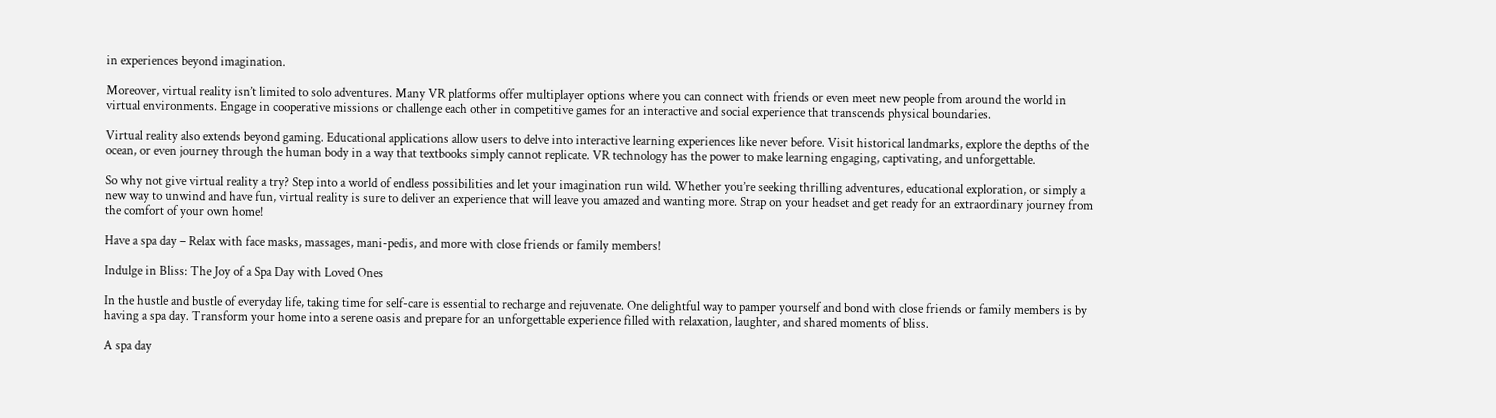in experiences beyond imagination.

Moreover, virtual reality isn’t limited to solo adventures. Many VR platforms offer multiplayer options where you can connect with friends or even meet new people from around the world in virtual environments. Engage in cooperative missions or challenge each other in competitive games for an interactive and social experience that transcends physical boundaries.

Virtual reality also extends beyond gaming. Educational applications allow users to delve into interactive learning experiences like never before. Visit historical landmarks, explore the depths of the ocean, or even journey through the human body in a way that textbooks simply cannot replicate. VR technology has the power to make learning engaging, captivating, and unforgettable.

So why not give virtual reality a try? Step into a world of endless possibilities and let your imagination run wild. Whether you’re seeking thrilling adventures, educational exploration, or simply a new way to unwind and have fun, virtual reality is sure to deliver an experience that will leave you amazed and wanting more. Strap on your headset and get ready for an extraordinary journey from the comfort of your own home!

Have a spa day – Relax with face masks, massages, mani-pedis, and more with close friends or family members!

Indulge in Bliss: The Joy of a Spa Day with Loved Ones

In the hustle and bustle of everyday life, taking time for self-care is essential to recharge and rejuvenate. One delightful way to pamper yourself and bond with close friends or family members is by having a spa day. Transform your home into a serene oasis and prepare for an unforgettable experience filled with relaxation, laughter, and shared moments of bliss.

A spa day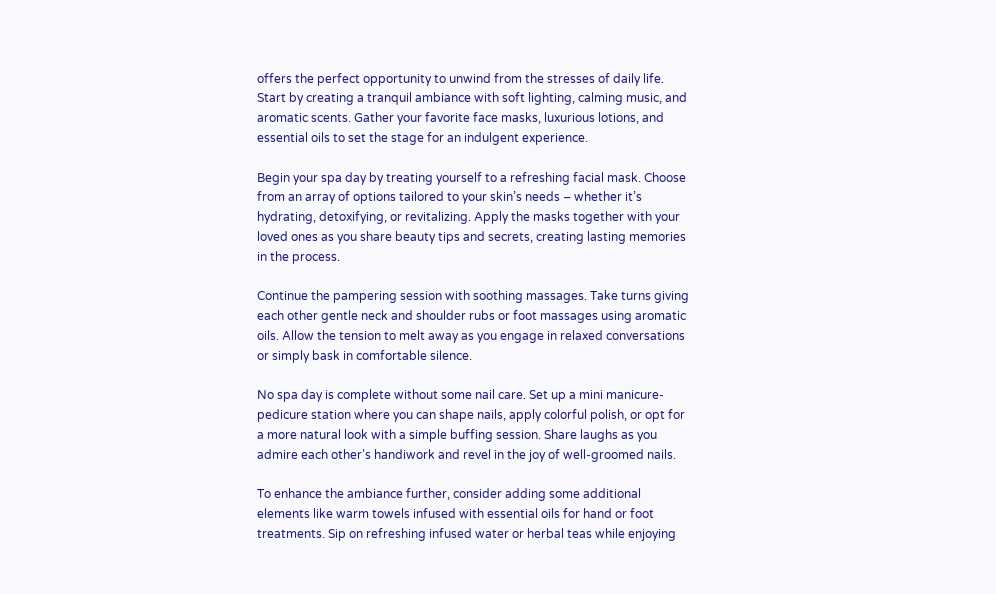offers the perfect opportunity to unwind from the stresses of daily life. Start by creating a tranquil ambiance with soft lighting, calming music, and aromatic scents. Gather your favorite face masks, luxurious lotions, and essential oils to set the stage for an indulgent experience.

Begin your spa day by treating yourself to a refreshing facial mask. Choose from an array of options tailored to your skin’s needs – whether it’s hydrating, detoxifying, or revitalizing. Apply the masks together with your loved ones as you share beauty tips and secrets, creating lasting memories in the process.

Continue the pampering session with soothing massages. Take turns giving each other gentle neck and shoulder rubs or foot massages using aromatic oils. Allow the tension to melt away as you engage in relaxed conversations or simply bask in comfortable silence.

No spa day is complete without some nail care. Set up a mini manicure-pedicure station where you can shape nails, apply colorful polish, or opt for a more natural look with a simple buffing session. Share laughs as you admire each other’s handiwork and revel in the joy of well-groomed nails.

To enhance the ambiance further, consider adding some additional elements like warm towels infused with essential oils for hand or foot treatments. Sip on refreshing infused water or herbal teas while enjoying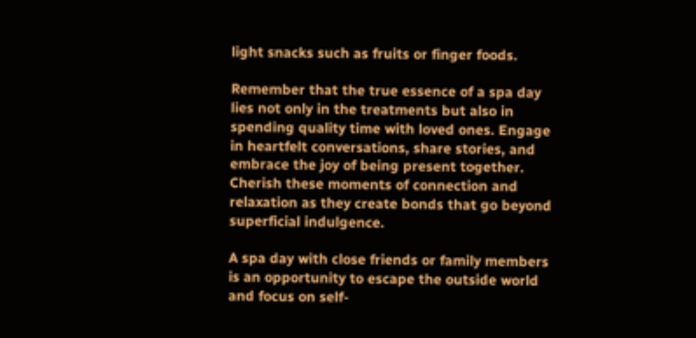light snacks such as fruits or finger foods.

Remember that the true essence of a spa day lies not only in the treatments but also in spending quality time with loved ones. Engage in heartfelt conversations, share stories, and embrace the joy of being present together. Cherish these moments of connection and relaxation as they create bonds that go beyond superficial indulgence.

A spa day with close friends or family members is an opportunity to escape the outside world and focus on self-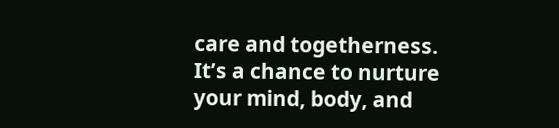care and togetherness. It’s a chance to nurture your mind, body, and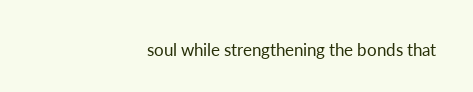soul while strengthening the bonds that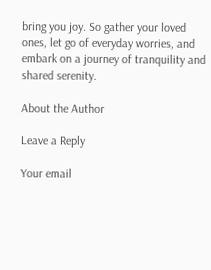bring you joy. So gather your loved ones, let go of everyday worries, and embark on a journey of tranquility and shared serenity.

About the Author

Leave a Reply

Your email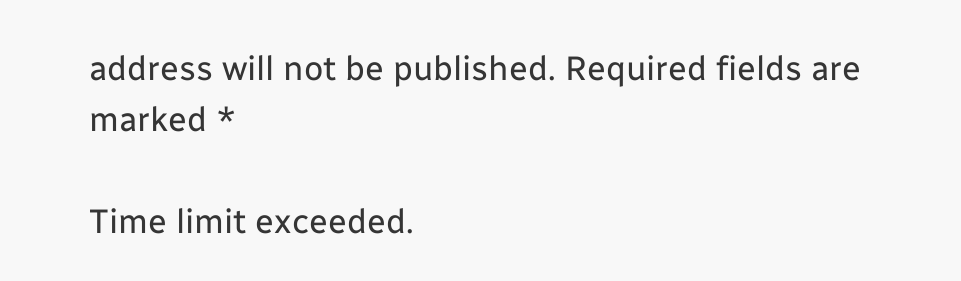address will not be published. Required fields are marked *

Time limit exceeded.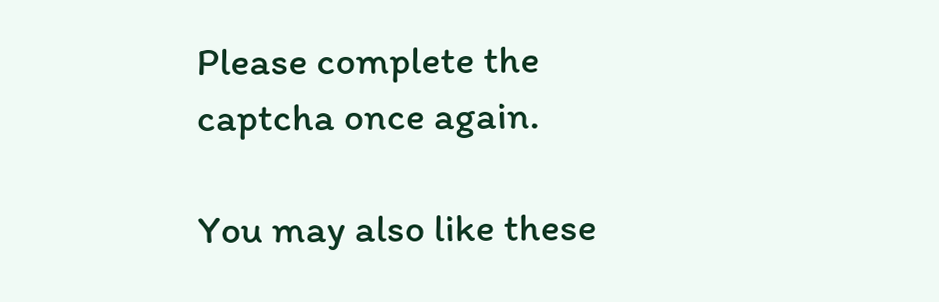Please complete the captcha once again.

You may also like these